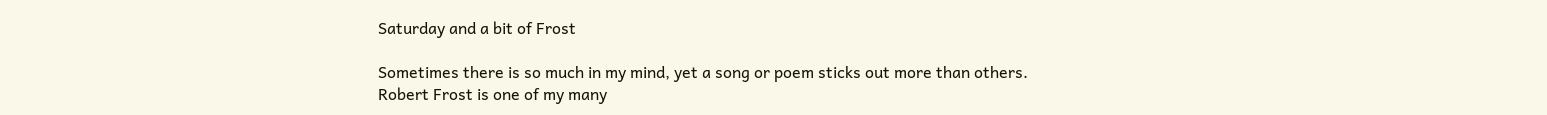Saturday and a bit of Frost

Sometimes there is so much in my mind, yet a song or poem sticks out more than others.
Robert Frost is one of my many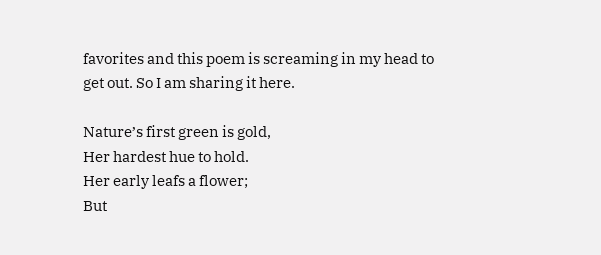favorites and this poem is screaming in my head to get out. So I am sharing it here.

Nature’s first green is gold,
Her hardest hue to hold.
Her early leafs a flower;
But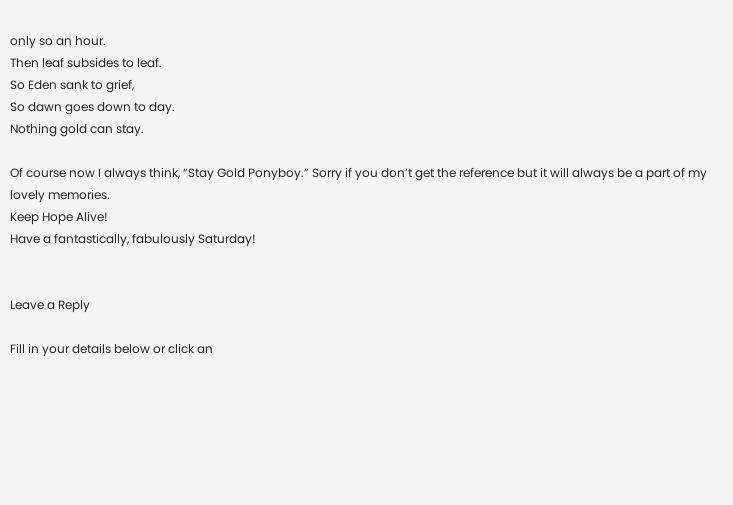only so an hour.
Then leaf subsides to leaf.
So Eden sank to grief,
So dawn goes down to day.
Nothing gold can stay.

Of course now I always think, “Stay Gold Ponyboy.” Sorry if you don’t get the reference but it will always be a part of my lovely memories.
Keep Hope Alive!
Have a fantastically, fabulously Saturday!


Leave a Reply

Fill in your details below or click an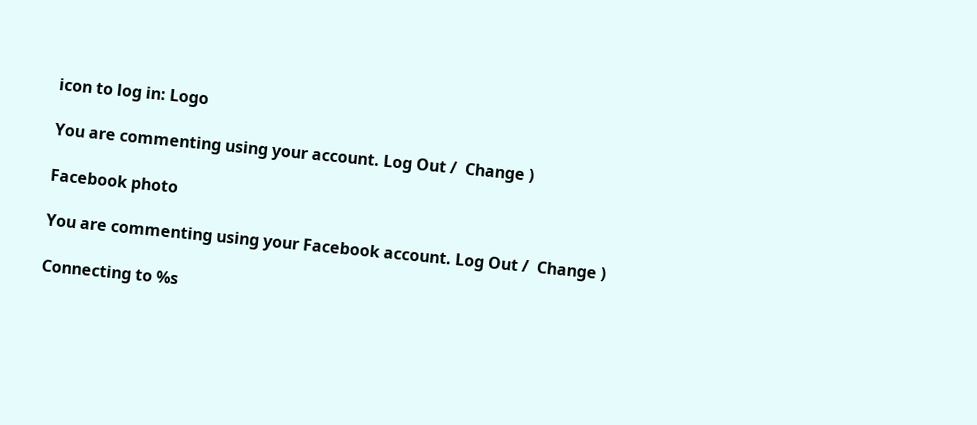icon to log in: Logo

You are commenting using your account. Log Out /  Change )

Facebook photo

You are commenting using your Facebook account. Log Out /  Change )

Connecting to %s